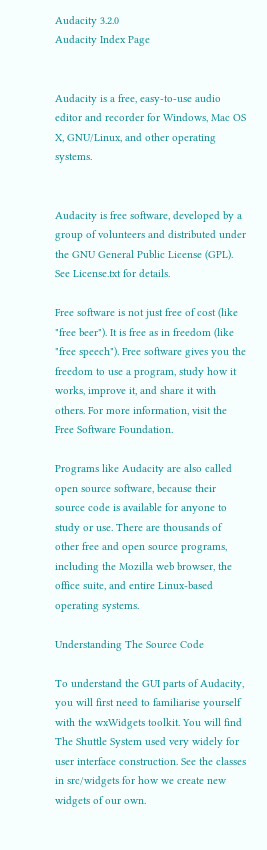Audacity 3.2.0
Audacity Index Page


Audacity is a free, easy-to-use audio editor and recorder for Windows, Mac OS X, GNU/Linux, and other operating systems.


Audacity is free software, developed by a group of volunteers and distributed under the GNU General Public License (GPL). See License.txt for details.

Free software is not just free of cost (like "free beer"). It is free as in freedom (like "free speech"). Free software gives you the freedom to use a program, study how it works, improve it, and share it with others. For more information, visit the Free Software Foundation.

Programs like Audacity are also called open source software, because their source code is available for anyone to study or use. There are thousands of other free and open source programs, including the Mozilla web browser, the office suite, and entire Linux-based operating systems.

Understanding The Source Code

To understand the GUI parts of Audacity, you will first need to familiarise yourself with the wxWidgets toolkit. You will find The Shuttle System used very widely for user interface construction. See the classes in src/widgets for how we create new widgets of our own.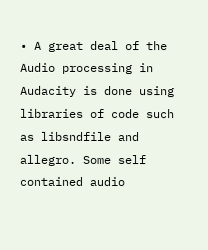• A great deal of the Audio processing in Audacity is done using libraries of code such as libsndfile and allegro. Some self contained audio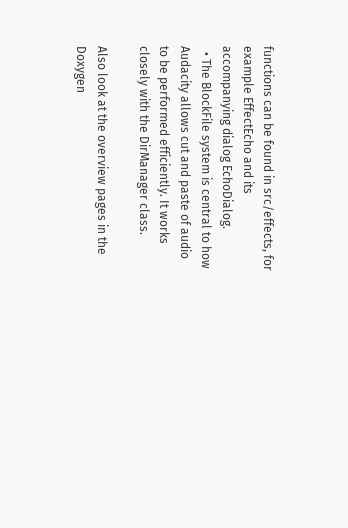functions can be found in src/effects, for example EffectEcho and its accompanying dialog EchoDialog.
  • The BlockFile system is central to how Audacity allows cut and paste of audio to be performed efficiently. It works closely with the DirManager class.

Also look at the overview pages in the Doxygen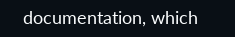documentation, which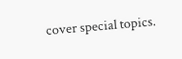cover special topics.